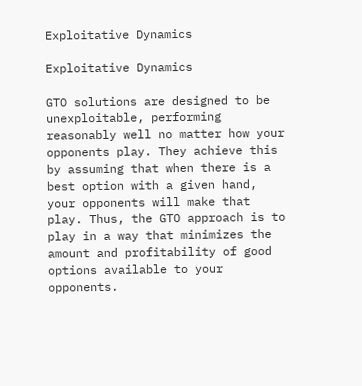Exploitative Dynamics

Exploitative Dynamics

GTO solutions are designed to be unexploitable, performing reasonably well no matter how your opponents play. They achieve this by assuming that when there is a best option with a given hand, your opponents will make that play. Thus, the GTO approach is to play in a way that minimizes the amount and profitability of good options available to your opponents.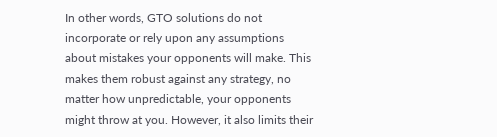In other words, GTO solutions do not incorporate or rely upon any assumptions about mistakes your opponents will make. This makes them robust against any strategy, no matter how unpredictable, your opponents might throw at you. However, it also limits their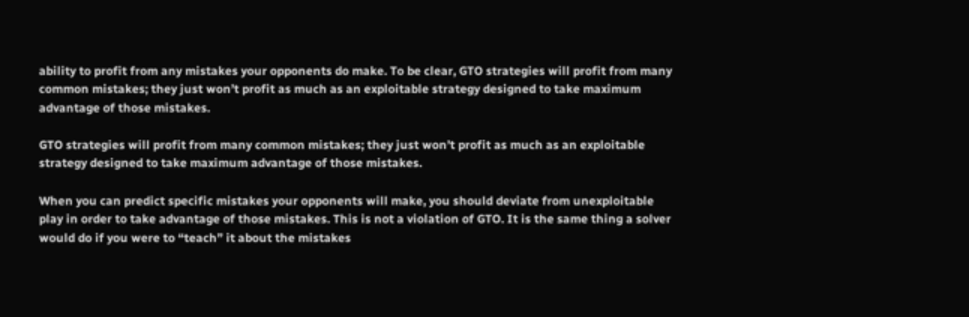ability to profit from any mistakes your opponents do make. To be clear, GTO strategies will profit from many common mistakes; they just won’t profit as much as an exploitable strategy designed to take maximum advantage of those mistakes.

GTO strategies will profit from many common mistakes; they just won’t profit as much as an exploitable strategy designed to take maximum advantage of those mistakes.

When you can predict specific mistakes your opponents will make, you should deviate from unexploitable play in order to take advantage of those mistakes. This is not a violation of GTO. It is the same thing a solver would do if you were to “teach” it about the mistakes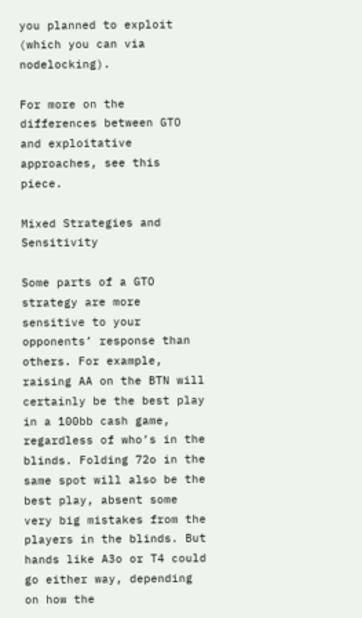you planned to exploit (which you can via nodelocking).

For more on the differences between GTO and exploitative approaches, see this piece.

Mixed Strategies and Sensitivity

Some parts of a GTO strategy are more sensitive to your opponents’ response than others. For example, raising AA on the BTN will certainly be the best play in a 100bb cash game, regardless of who’s in the blinds. Folding 72o in the same spot will also be the best play, absent some very big mistakes from the players in the blinds. But hands like A3o or T4 could go either way, depending on how the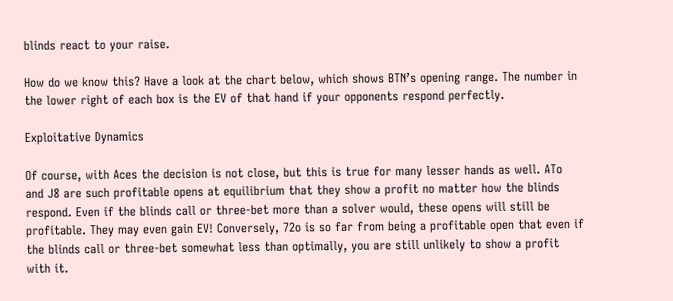blinds react to your raise.

How do we know this? Have a look at the chart below, which shows BTN’s opening range. The number in the lower right of each box is the EV of that hand if your opponents respond perfectly.

Exploitative Dynamics

Of course, with Aces the decision is not close, but this is true for many lesser hands as well. ATo and J8 are such profitable opens at equilibrium that they show a profit no matter how the blinds respond. Even if the blinds call or three-bet more than a solver would, these opens will still be profitable. They may even gain EV! Conversely, 72o is so far from being a profitable open that even if the blinds call or three-bet somewhat less than optimally, you are still unlikely to show a profit with it.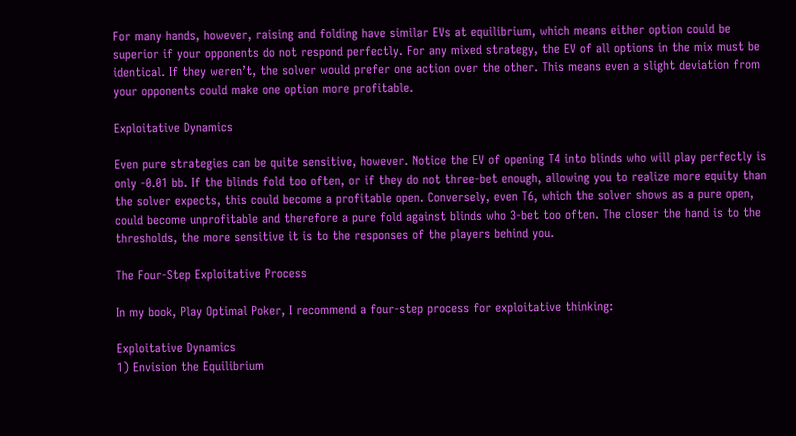For many hands, however, raising and folding have similar EVs at equilibrium, which means either option could be superior if your opponents do not respond perfectly. For any mixed strategy, the EV of all options in the mix must be identical. If they weren’t, the solver would prefer one action over the other. This means even a slight deviation from your opponents could make one option more profitable.

Exploitative Dynamics

Even pure strategies can be quite sensitive, however. Notice the EV of opening T4 into blinds who will play perfectly is only -0.01 bb. If the blinds fold too often, or if they do not three-bet enough, allowing you to realize more equity than the solver expects, this could become a profitable open. Conversely, even T6, which the solver shows as a pure open, could become unprofitable and therefore a pure fold against blinds who 3-bet too often. The closer the hand is to the thresholds, the more sensitive it is to the responses of the players behind you.

The Four-Step Exploitative Process

In my book, Play Optimal Poker, I recommend a four-step process for exploitative thinking:

Exploitative Dynamics
1) Envision the Equilibrium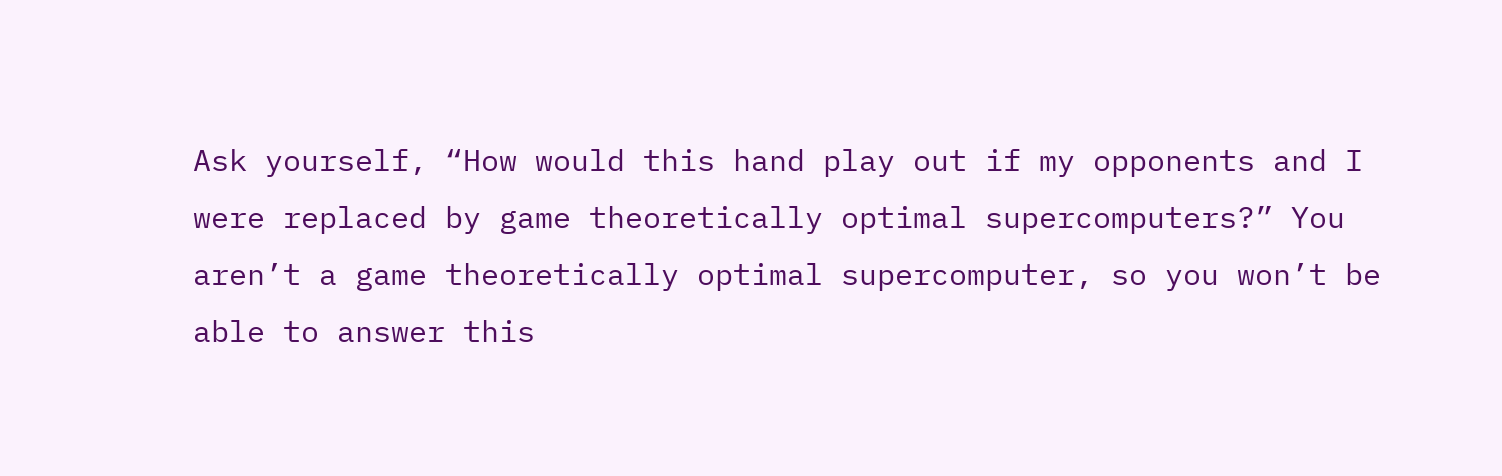Ask yourself, “How would this hand play out if my opponents and I were replaced by game theoretically optimal supercomputers?” You aren’t a game theoretically optimal supercomputer, so you won’t be able to answer this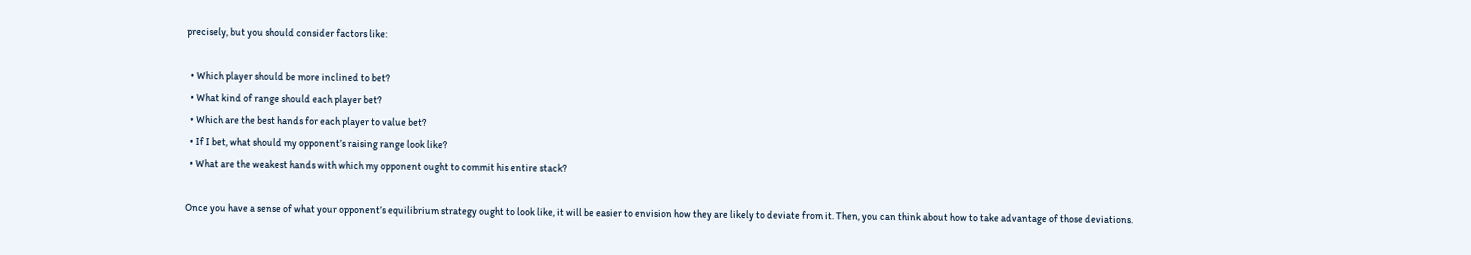precisely, but you should consider factors like:

  • Which player should be more inclined to bet?
  • What kind of range should each player bet?
  • Which are the best hands for each player to value bet?
  • If I bet, what should my opponent’s raising range look like?
  • What are the weakest hands with which my opponent ought to commit his entire stack?

Once you have a sense of what your opponent’s equilibrium strategy ought to look like, it will be easier to envision how they are likely to deviate from it. Then, you can think about how to take advantage of those deviations.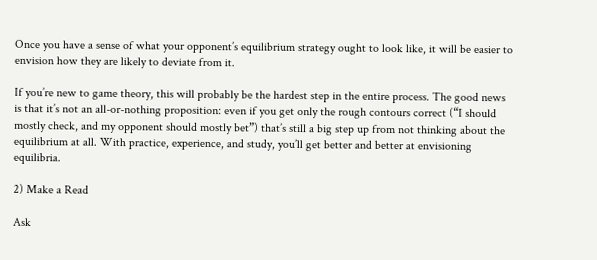Once you have a sense of what your opponent’s equilibrium strategy ought to look like, it will be easier to envision how they are likely to deviate from it.

If you’re new to game theory, this will probably be the hardest step in the entire process. The good news is that it’s not an all-or-nothing proposition: even if you get only the rough contours correct (“I should mostly check, and my opponent should mostly bet”) that’s still a big step up from not thinking about the equilibrium at all. With practice, experience, and study, you’ll get better and better at envisioning equilibria.

2) Make a Read

Ask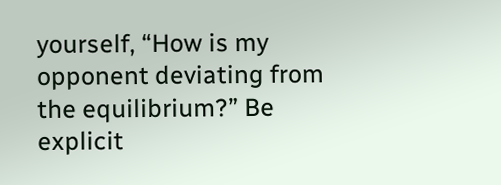yourself, “How is my opponent deviating from the equilibrium?” Be explicit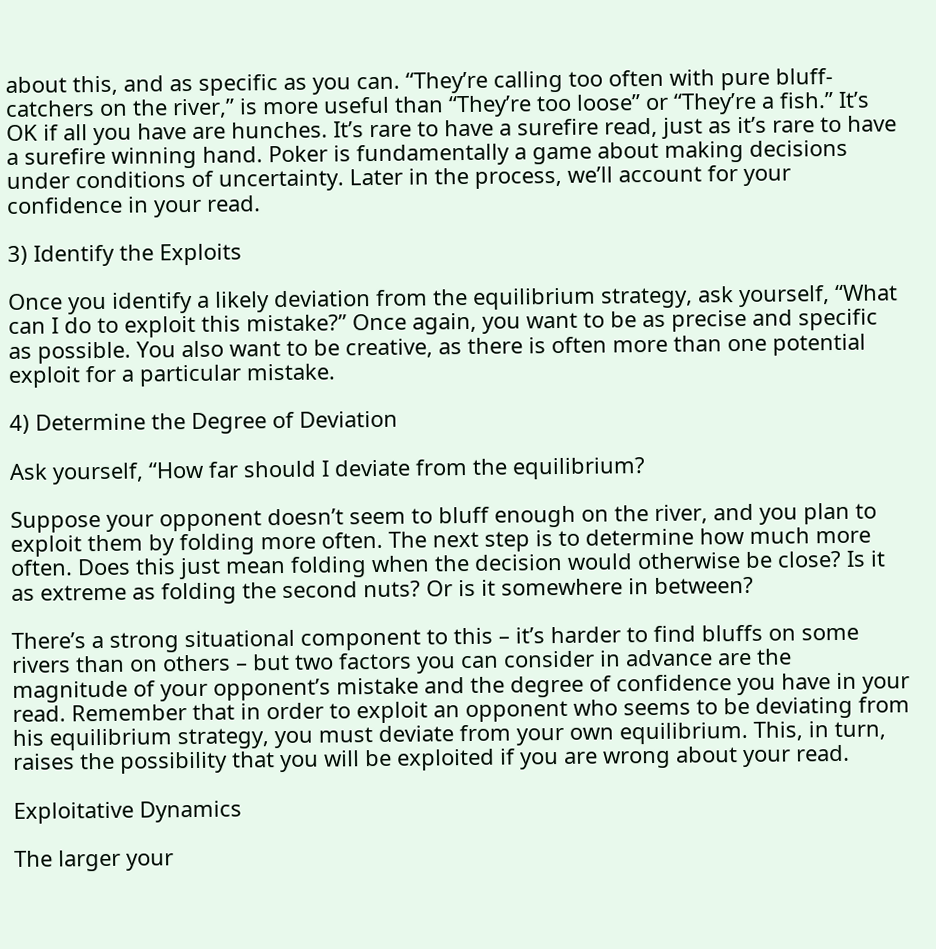about this, and as specific as you can. “They’re calling too often with pure bluff-catchers on the river,” is more useful than “They’re too loose” or “They’re a fish.” It’s OK if all you have are hunches. It’s rare to have a surefire read, just as it’s rare to have a surefire winning hand. Poker is fundamentally a game about making decisions under conditions of uncertainty. Later in the process, we’ll account for your confidence in your read.

3) Identify the Exploits

Once you identify a likely deviation from the equilibrium strategy, ask yourself, “What can I do to exploit this mistake?” Once again, you want to be as precise and specific as possible. You also want to be creative, as there is often more than one potential exploit for a particular mistake.

4) Determine the Degree of Deviation

Ask yourself, “How far should I deviate from the equilibrium?

Suppose your opponent doesn’t seem to bluff enough on the river, and you plan to exploit them by folding more often. The next step is to determine how much more often. Does this just mean folding when the decision would otherwise be close? Is it as extreme as folding the second nuts? Or is it somewhere in between?

There’s a strong situational component to this – it’s harder to find bluffs on some rivers than on others – but two factors you can consider in advance are the magnitude of your opponent’s mistake and the degree of confidence you have in your read. Remember that in order to exploit an opponent who seems to be deviating from his equilibrium strategy, you must deviate from your own equilibrium. This, in turn, raises the possibility that you will be exploited if you are wrong about your read.

Exploitative Dynamics

The larger your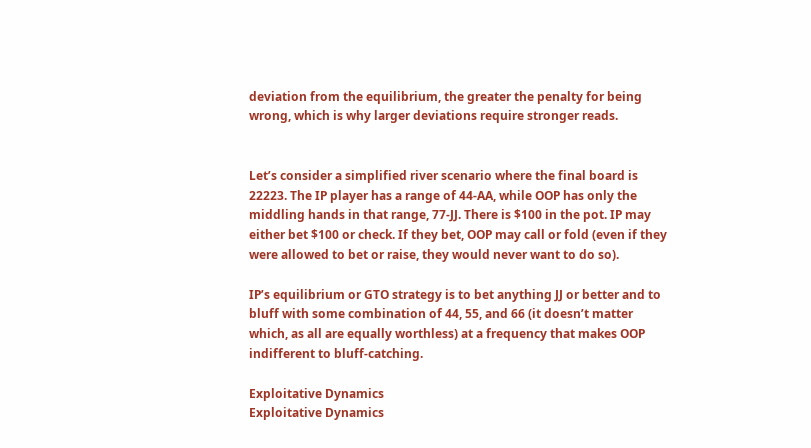deviation from the equilibrium, the greater the penalty for being wrong, which is why larger deviations require stronger reads.


Let’s consider a simplified river scenario where the final board is 22223. The IP player has a range of 44-AA, while OOP has only the middling hands in that range, 77-JJ. There is $100 in the pot. IP may either bet $100 or check. If they bet, OOP may call or fold (even if they were allowed to bet or raise, they would never want to do so).

IP’s equilibrium or GTO strategy is to bet anything JJ or better and to bluff with some combination of 44, 55, and 66 (it doesn’t matter which, as all are equally worthless) at a frequency that makes OOP indifferent to bluff-catching.

Exploitative Dynamics
Exploitative Dynamics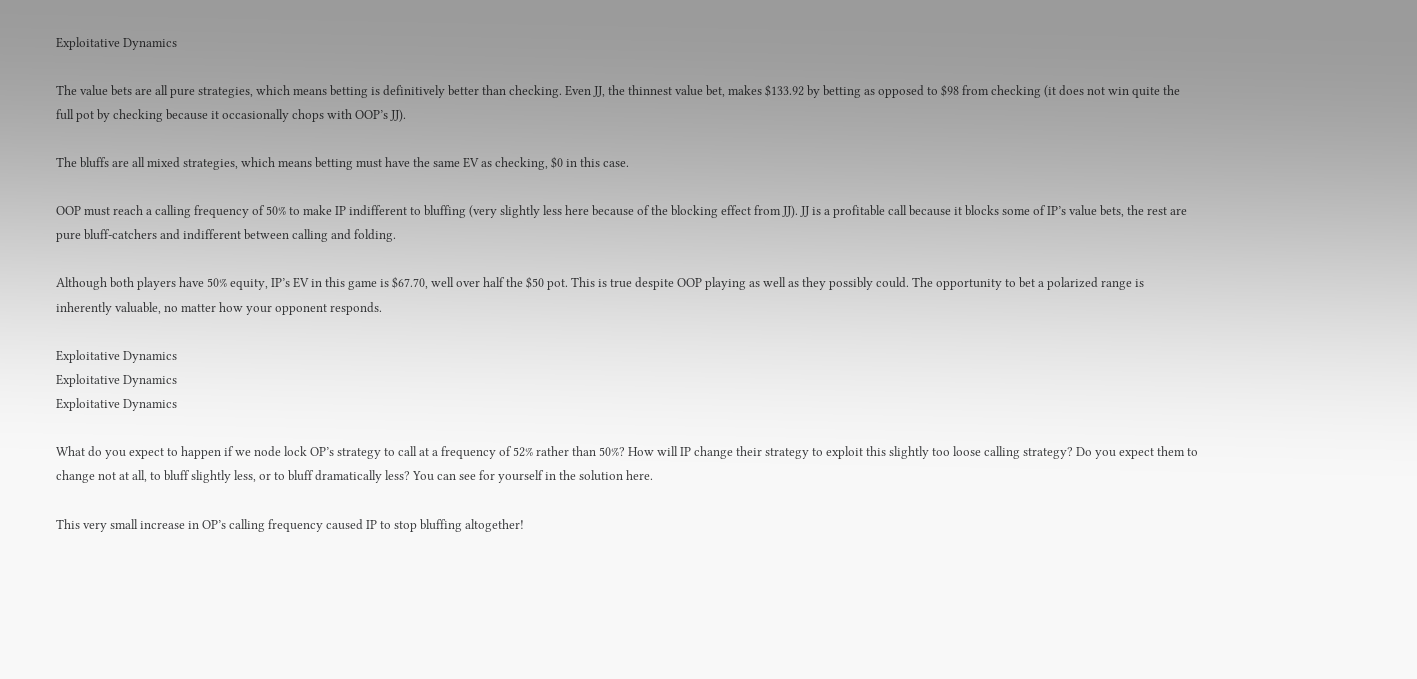Exploitative Dynamics

The value bets are all pure strategies, which means betting is definitively better than checking. Even JJ, the thinnest value bet, makes $133.92 by betting as opposed to $98 from checking (it does not win quite the full pot by checking because it occasionally chops with OOP’s JJ).

The bluffs are all mixed strategies, which means betting must have the same EV as checking, $0 in this case.

OOP must reach a calling frequency of 50% to make IP indifferent to bluffing (very slightly less here because of the blocking effect from JJ). JJ is a profitable call because it blocks some of IP’s value bets, the rest are pure bluff-catchers and indifferent between calling and folding.

Although both players have 50% equity, IP’s EV in this game is $67.70, well over half the $50 pot. This is true despite OOP playing as well as they possibly could. The opportunity to bet a polarized range is inherently valuable, no matter how your opponent responds.

Exploitative Dynamics
Exploitative Dynamics
Exploitative Dynamics

What do you expect to happen if we node lock OP’s strategy to call at a frequency of 52% rather than 50%? How will IP change their strategy to exploit this slightly too loose calling strategy? Do you expect them to change not at all, to bluff slightly less, or to bluff dramatically less? You can see for yourself in the solution here.

This very small increase in OP’s calling frequency caused IP to stop bluffing altogether!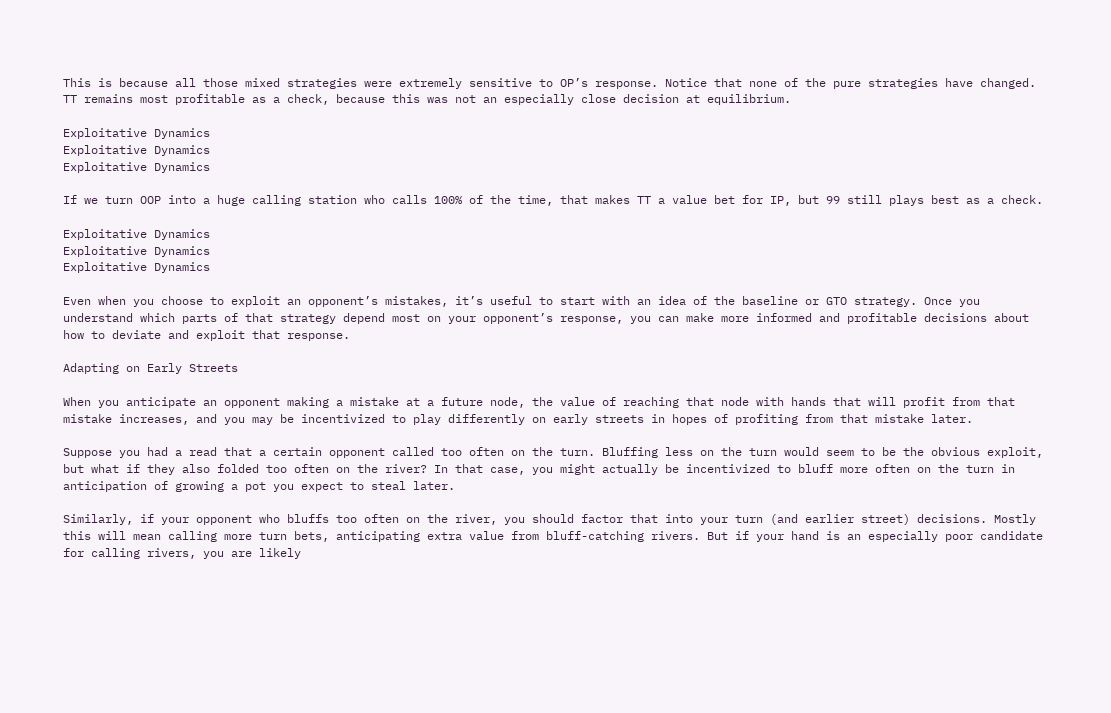This is because all those mixed strategies were extremely sensitive to OP’s response. Notice that none of the pure strategies have changed. TT remains most profitable as a check, because this was not an especially close decision at equilibrium.

Exploitative Dynamics
Exploitative Dynamics
Exploitative Dynamics

If we turn OOP into a huge calling station who calls 100% of the time, that makes TT a value bet for IP, but 99 still plays best as a check.

Exploitative Dynamics
Exploitative Dynamics
Exploitative Dynamics

Even when you choose to exploit an opponent’s mistakes, it’s useful to start with an idea of the baseline or GTO strategy. Once you understand which parts of that strategy depend most on your opponent’s response, you can make more informed and profitable decisions about how to deviate and exploit that response.

Adapting on Early Streets

When you anticipate an opponent making a mistake at a future node, the value of reaching that node with hands that will profit from that mistake increases, and you may be incentivized to play differently on early streets in hopes of profiting from that mistake later.

Suppose you had a read that a certain opponent called too often on the turn. Bluffing less on the turn would seem to be the obvious exploit, but what if they also folded too often on the river? In that case, you might actually be incentivized to bluff more often on the turn in anticipation of growing a pot you expect to steal later.

Similarly, if your opponent who bluffs too often on the river, you should factor that into your turn (and earlier street) decisions. Mostly this will mean calling more turn bets, anticipating extra value from bluff-catching rivers. But if your hand is an especially poor candidate for calling rivers, you are likely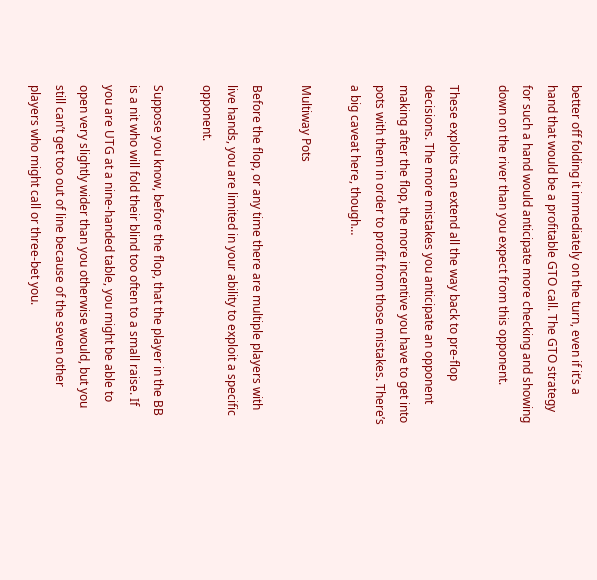better off folding it immediately on the turn, even if it’s a hand that would be a profitable GTO call. The GTO strategy for such a hand would anticipate more checking and showing down on the river than you expect from this opponent.

These exploits can extend all the way back to pre-flop decisions. The more mistakes you anticipate an opponent making after the flop, the more incentive you have to get into pots with them in order to profit from those mistakes. There’s a big caveat here, though…

Multiway Pots

Before the flop, or any time there are multiple players with live hands, you are limited in your ability to exploit a specific opponent.

Suppose you know, before the flop, that the player in the BB is a nit who will fold their blind too often to a small raise. If you are UTG at a nine-handed table, you might be able to open very slightly wider than you otherwise would, but you still can’t get too out of line because of the seven other players who might call or three-bet you.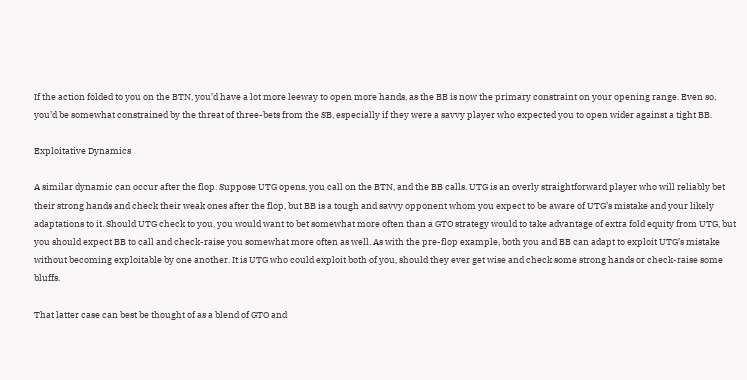If the action folded to you on the BTN, you’d have a lot more leeway to open more hands, as the BB is now the primary constraint on your opening range. Even so, you’d be somewhat constrained by the threat of three-bets from the SB, especially if they were a savvy player who expected you to open wider against a tight BB.

Exploitative Dynamics

A similar dynamic can occur after the flop. Suppose UTG opens, you call on the BTN, and the BB calls. UTG is an overly straightforward player who will reliably bet their strong hands and check their weak ones after the flop, but BB is a tough and savvy opponent whom you expect to be aware of UTG’s mistake and your likely adaptations to it. Should UTG check to you, you would want to bet somewhat more often than a GTO strategy would to take advantage of extra fold equity from UTG, but you should expect BB to call and check-raise you somewhat more often as well. As with the pre-flop example, both you and BB can adapt to exploit UTG’s mistake without becoming exploitable by one another. It is UTG who could exploit both of you, should they ever get wise and check some strong hands or check-raise some bluffs.

That latter case can best be thought of as a blend of GTO and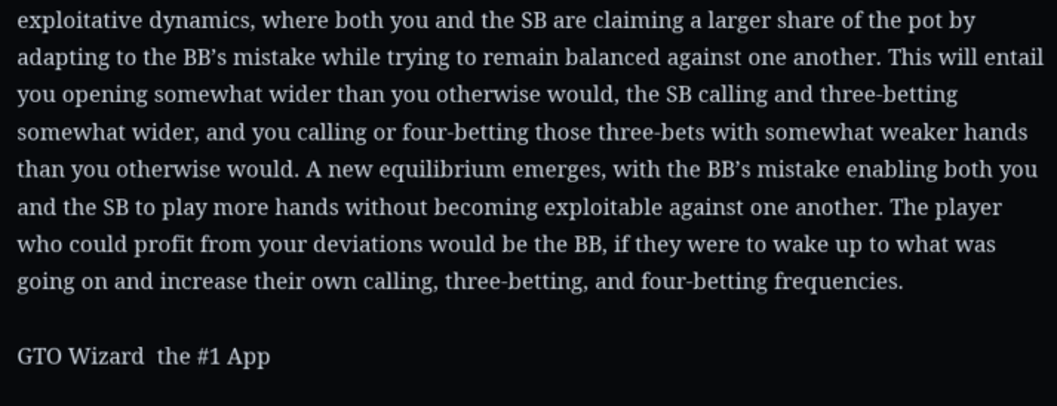exploitative dynamics, where both you and the SB are claiming a larger share of the pot by adapting to the BB’s mistake while trying to remain balanced against one another. This will entail you opening somewhat wider than you otherwise would, the SB calling and three-betting somewhat wider, and you calling or four-betting those three-bets with somewhat weaker hands than you otherwise would. A new equilibrium emerges, with the BB’s mistake enabling both you and the SB to play more hands without becoming exploitable against one another. The player who could profit from your deviations would be the BB, if they were to wake up to what was going on and increase their own calling, three-betting, and four-betting frequencies.

GTO Wizard  the #1 App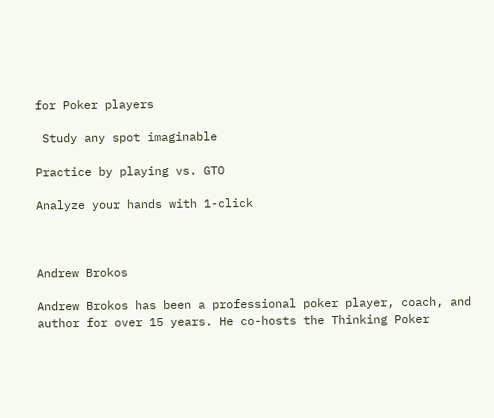for Poker players

 Study any spot imaginable

Practice by playing vs. GTO

Analyze your hands with 1-click



Andrew Brokos

Andrew Brokos has been a professional poker player, coach, and author for over 15 years. He co-hosts the Thinking Poker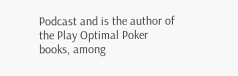Podcast and is the author of the Play Optimal Poker books, among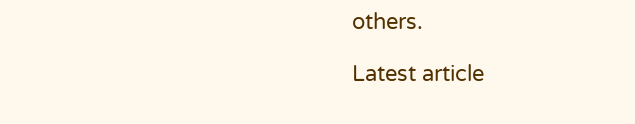others.

Latest article